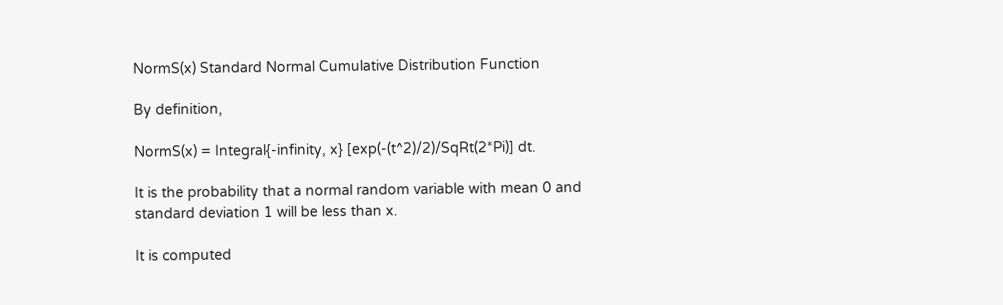NormS(x) Standard Normal Cumulative Distribution Function

By definition,

NormS(x) = Integral{-infinity, x} [exp(-(t^2)/2)/SqRt(2*Pi)] dt.

It is the probability that a normal random variable with mean 0 and standard deviation 1 will be less than x.

It is computed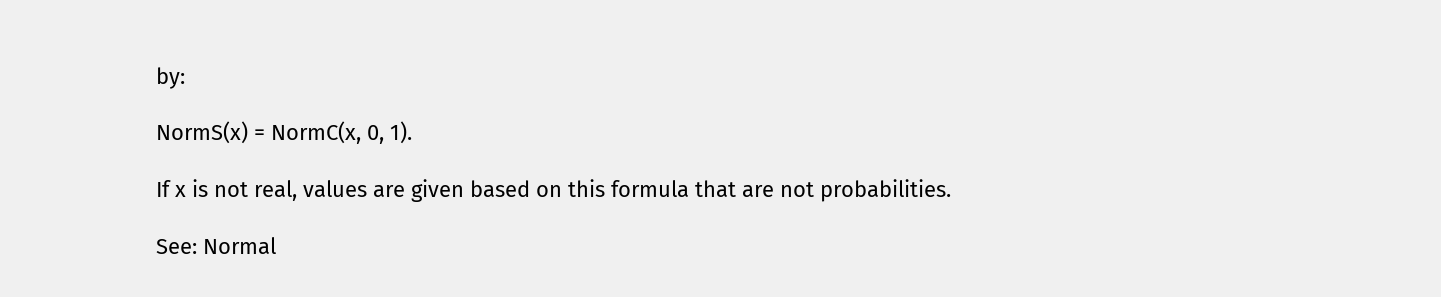by:

NormS(x) = NormC(x, 0, 1).

If x is not real, values are given based on this formula that are not probabilities.

See: Normal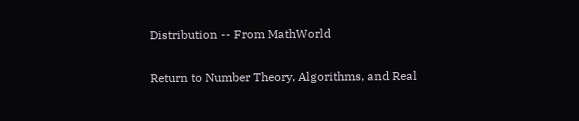Distribution -- From MathWorld

Return to Number Theory, Algorithms, and Real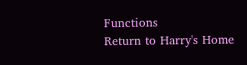Functions
Return to Harry's Home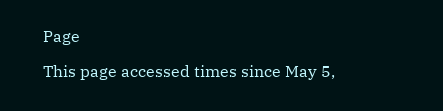Page

This page accessed times since May 5,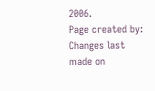2006.
Page created by:
Changes last made on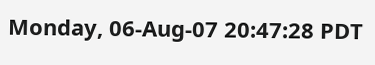Monday, 06-Aug-07 20:47:28 PDT